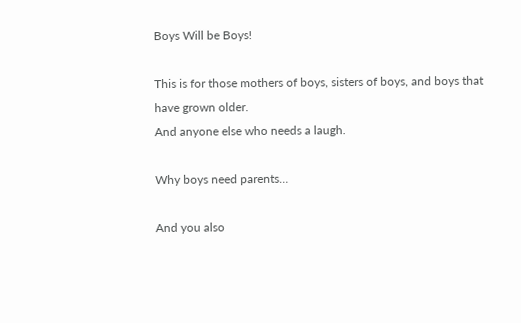Boys Will be Boys!

This is for those mothers of boys, sisters of boys, and boys that have grown older.
And anyone else who needs a laugh.

Why boys need parents…

And you also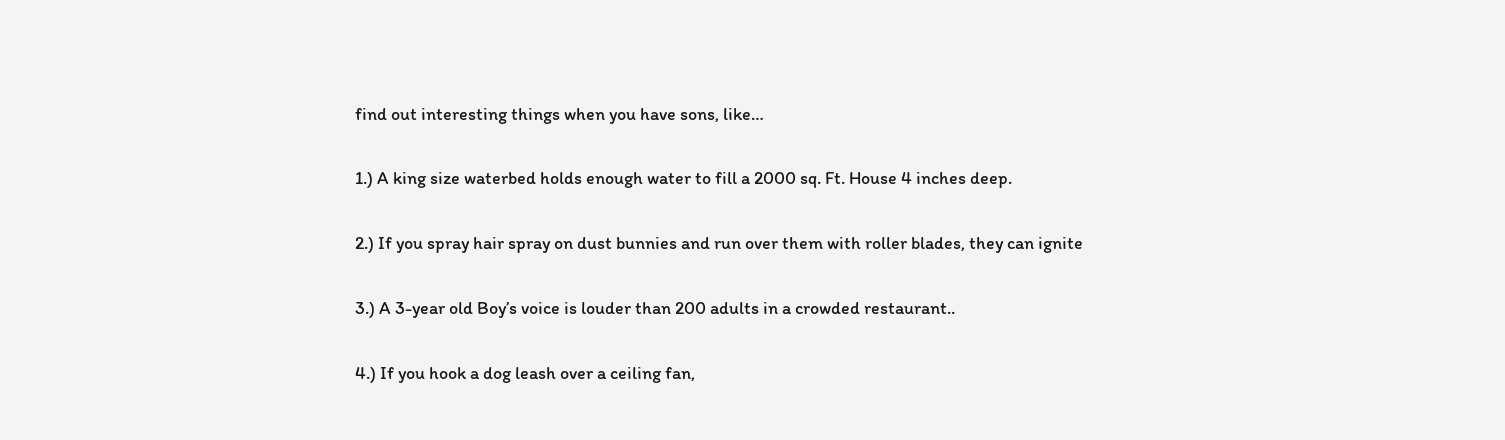find out interesting things when you have sons, like…

1.) A king size waterbed holds enough water to fill a 2000 sq. Ft. House 4 inches deep.

2.) If you spray hair spray on dust bunnies and run over them with roller blades, they can ignite

3.) A 3-year old Boy’s voice is louder than 200 adults in a crowded restaurant..

4.) If you hook a dog leash over a ceiling fan,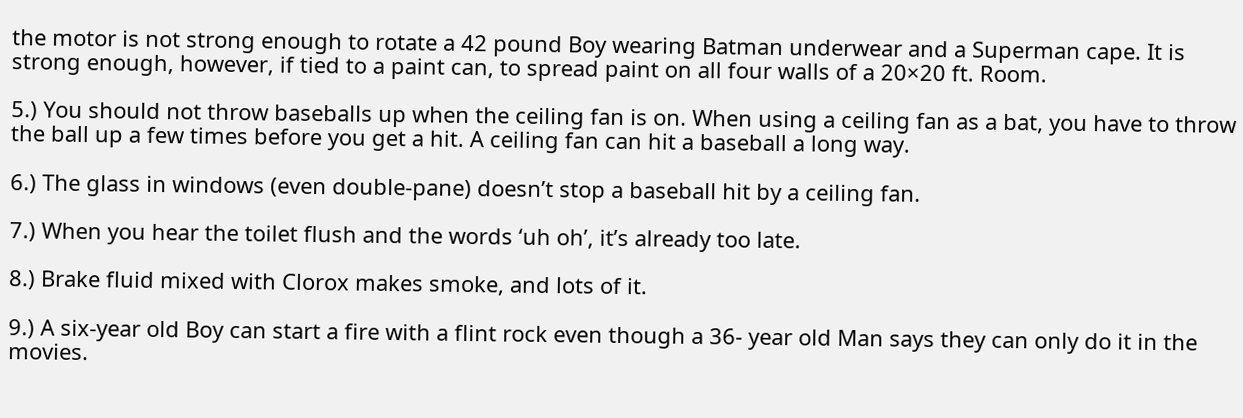the motor is not strong enough to rotate a 42 pound Boy wearing Batman underwear and a Superman cape. It is strong enough, however, if tied to a paint can, to spread paint on all four walls of a 20×20 ft. Room.

5.) You should not throw baseballs up when the ceiling fan is on. When using a ceiling fan as a bat, you have to throw the ball up a few times before you get a hit. A ceiling fan can hit a baseball a long way.

6.) The glass in windows (even double-pane) doesn’t stop a baseball hit by a ceiling fan.

7.) When you hear the toilet flush and the words ‘uh oh’, it’s already too late.

8.) Brake fluid mixed with Clorox makes smoke, and lots of it.

9.) A six-year old Boy can start a fire with a flint rock even though a 36- year old Man says they can only do it in the movies.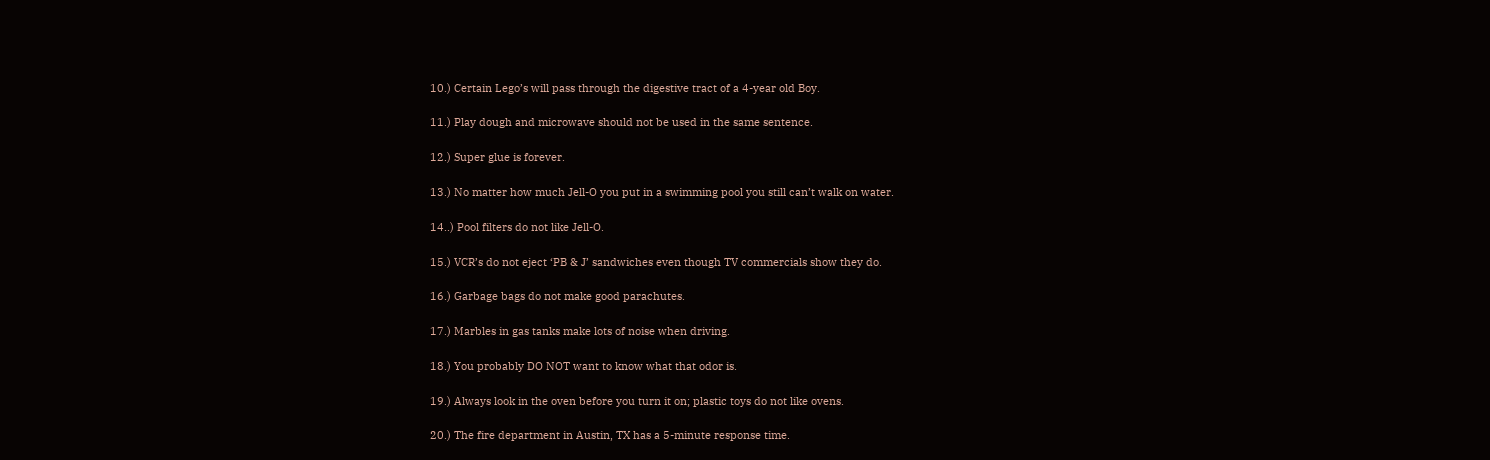10.) Certain Lego’s will pass through the digestive tract of a 4-year old Boy.

11.) Play dough and microwave should not be used in the same sentence.

12.) Super glue is forever.

13.) No matter how much Jell-O you put in a swimming pool you still can’t walk on water.

14..) Pool filters do not like Jell-O.

15.) VCR’s do not eject ‘PB & J’ sandwiches even though TV commercials show they do.

16.) Garbage bags do not make good parachutes.

17.) Marbles in gas tanks make lots of noise when driving.

18.) You probably DO NOT want to know what that odor is.

19.) Always look in the oven before you turn it on; plastic toys do not like ovens.

20.) The fire department in Austin, TX has a 5-minute response time.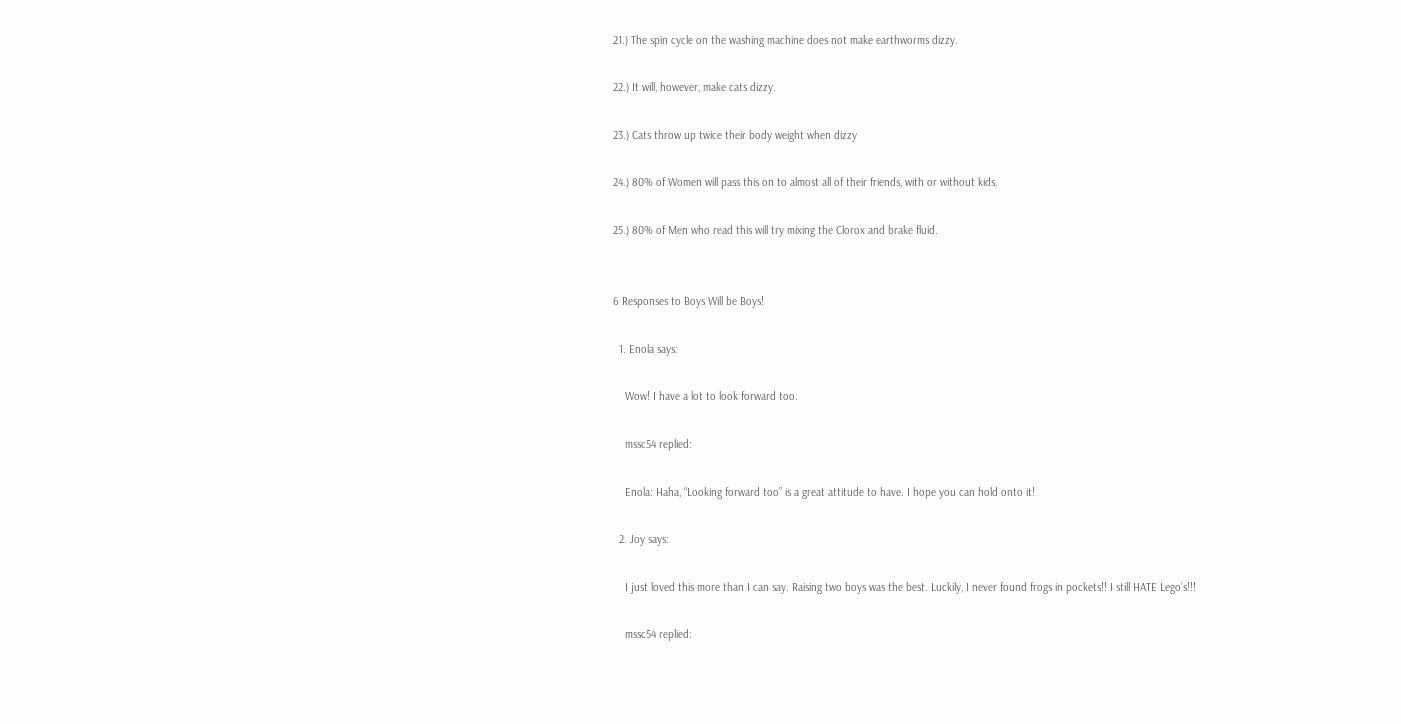21.) The spin cycle on the washing machine does not make earthworms dizzy.

22.) It will, however, make cats dizzy.

23.) Cats throw up twice their body weight when dizzy

24.) 80% of Women will pass this on to almost all of their friends, with or without kids.

25.) 80% of Men who read this will try mixing the Clorox and brake fluid.


6 Responses to Boys Will be Boys!

  1. Enola says:

    Wow! I have a lot to look forward too.

    mssc54 replied:

    Enola: Haha, “Looking forward too” is a great attitude to have. I hope you can hold onto it!

  2. Joy says:

    I just loved this more than I can say. Raising two boys was the best. Luckily, I never found frogs in pockets!! I still HATE Lego’s!!!

    mssc54 replied: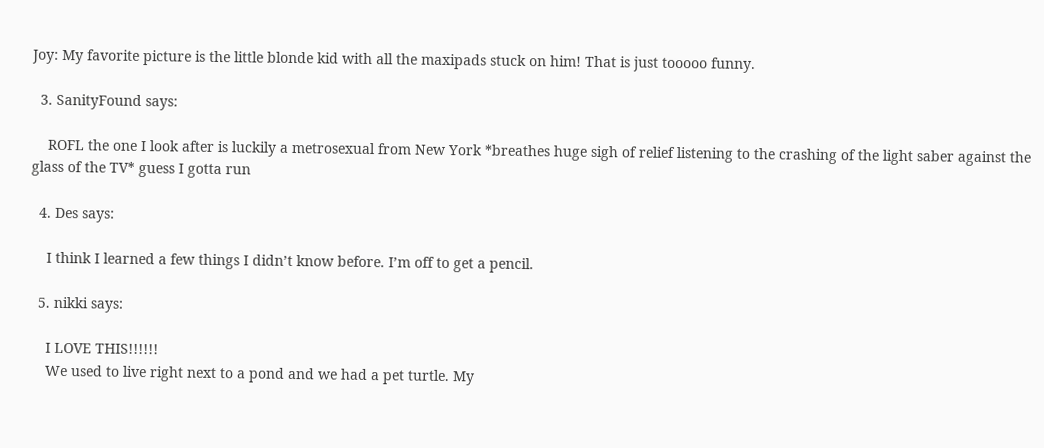Joy: My favorite picture is the little blonde kid with all the maxipads stuck on him! That is just tooooo funny.

  3. SanityFound says:

    ROFL the one I look after is luckily a metrosexual from New York *breathes huge sigh of relief listening to the crashing of the light saber against the glass of the TV* guess I gotta run

  4. Des says:

    I think I learned a few things I didn’t know before. I’m off to get a pencil.

  5. nikki says:

    I LOVE THIS!!!!!!
    We used to live right next to a pond and we had a pet turtle. My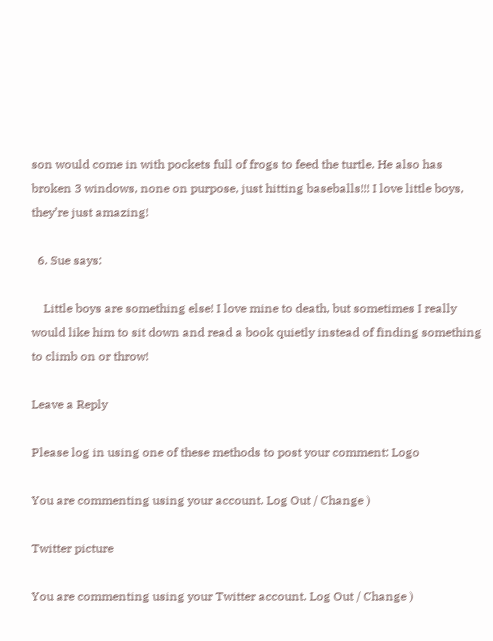son would come in with pockets full of frogs to feed the turtle. He also has broken 3 windows, none on purpose, just hitting baseballs!!! I love little boys, they’re just amazing!

  6. Sue says:

    Little boys are something else! I love mine to death, but sometimes I really would like him to sit down and read a book quietly instead of finding something to climb on or throw!

Leave a Reply

Please log in using one of these methods to post your comment: Logo

You are commenting using your account. Log Out / Change )

Twitter picture

You are commenting using your Twitter account. Log Out / Change )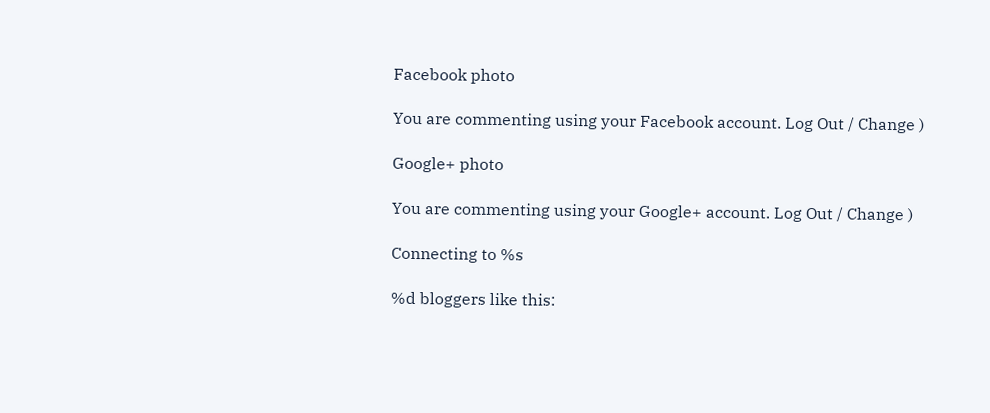Facebook photo

You are commenting using your Facebook account. Log Out / Change )

Google+ photo

You are commenting using your Google+ account. Log Out / Change )

Connecting to %s

%d bloggers like this: